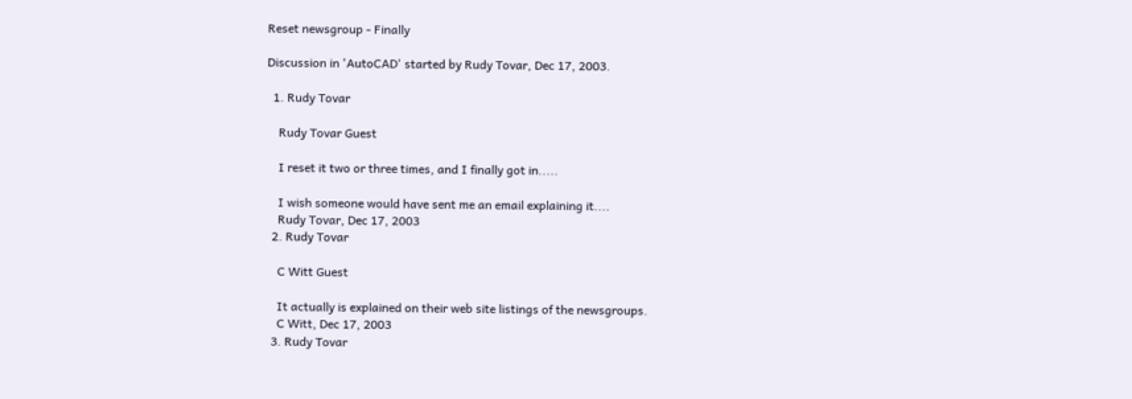Reset newsgroup - Finally

Discussion in 'AutoCAD' started by Rudy Tovar, Dec 17, 2003.

  1. Rudy Tovar

    Rudy Tovar Guest

    I reset it two or three times, and I finally got in.....

    I wish someone would have sent me an email explaining it....
    Rudy Tovar, Dec 17, 2003
  2. Rudy Tovar

    C Witt Guest

    It actually is explained on their web site listings of the newsgroups.
    C Witt, Dec 17, 2003
  3. Rudy Tovar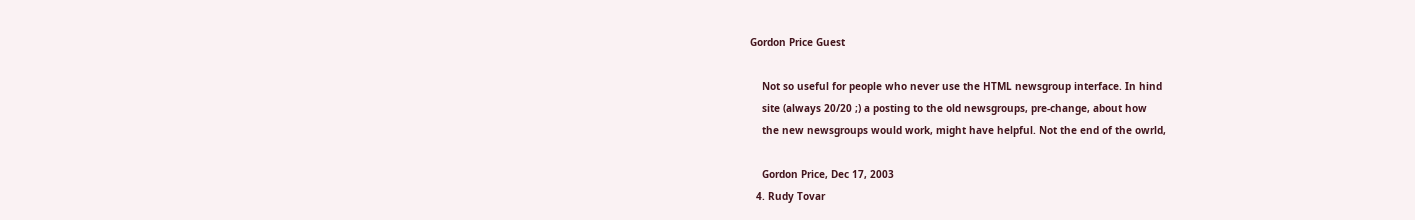Gordon Price Guest

    Not so useful for people who never use the HTML newsgroup interface. In hind
    site (always 20/20 ;) a posting to the old newsgroups, pre-change, about how
    the new newsgroups would work, might have helpful. Not the end of the owrld,

    Gordon Price, Dec 17, 2003
  4. Rudy Tovar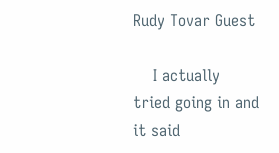Rudy Tovar Guest

    I actually tried going in and it said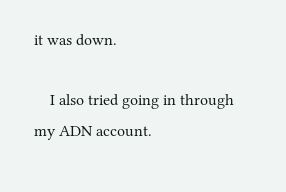it was down.

    I also tried going in through my ADN account.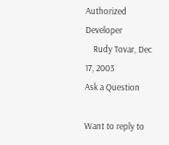Authorized Developer
    Rudy Tovar, Dec 17, 2003
Ask a Question

Want to reply to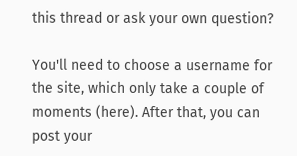this thread or ask your own question?

You'll need to choose a username for the site, which only take a couple of moments (here). After that, you can post your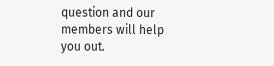question and our members will help you out.